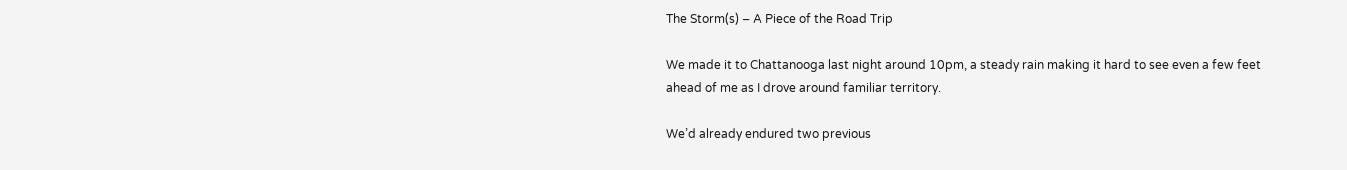The Storm(s) – A Piece of the Road Trip

We made it to Chattanooga last night around 10pm, a steady rain making it hard to see even a few feet ahead of me as I drove around familiar territory.

We’d already endured two previous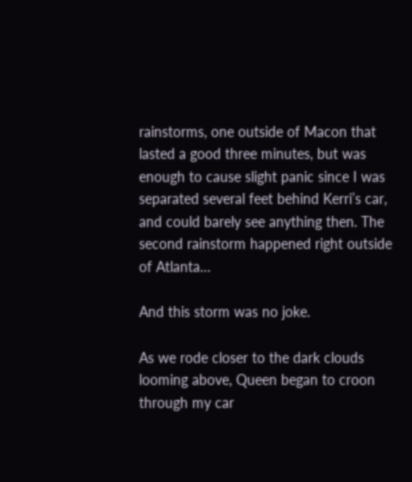rainstorms, one outside of Macon that lasted a good three minutes, but was enough to cause slight panic since I was separated several feet behind Kerri’s car, and could barely see anything then. The second rainstorm happened right outside of Atlanta…

And this storm was no joke.

As we rode closer to the dark clouds looming above, Queen began to croon through my car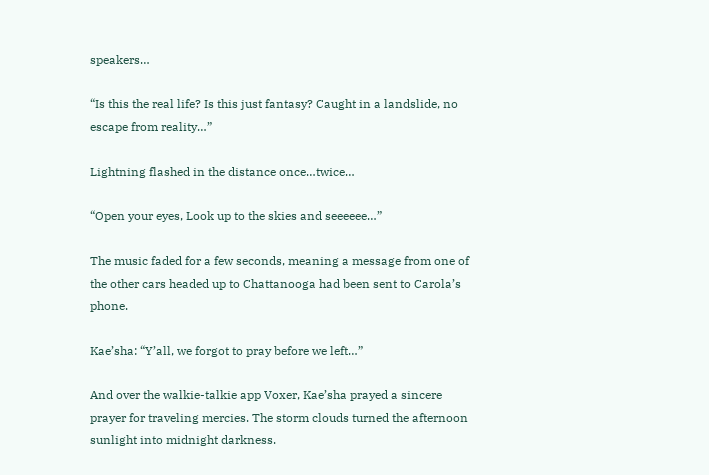speakers…

“Is this the real life? Is this just fantasy? Caught in a landslide, no escape from reality…”

Lightning flashed in the distance once…twice…

“Open your eyes, Look up to the skies and seeeeee…”

The music faded for a few seconds, meaning a message from one of the other cars headed up to Chattanooga had been sent to Carola’s phone.

Kae’sha: “Y’all, we forgot to pray before we left…”

And over the walkie-talkie app Voxer, Kae’sha prayed a sincere prayer for traveling mercies. The storm clouds turned the afternoon sunlight into midnight darkness.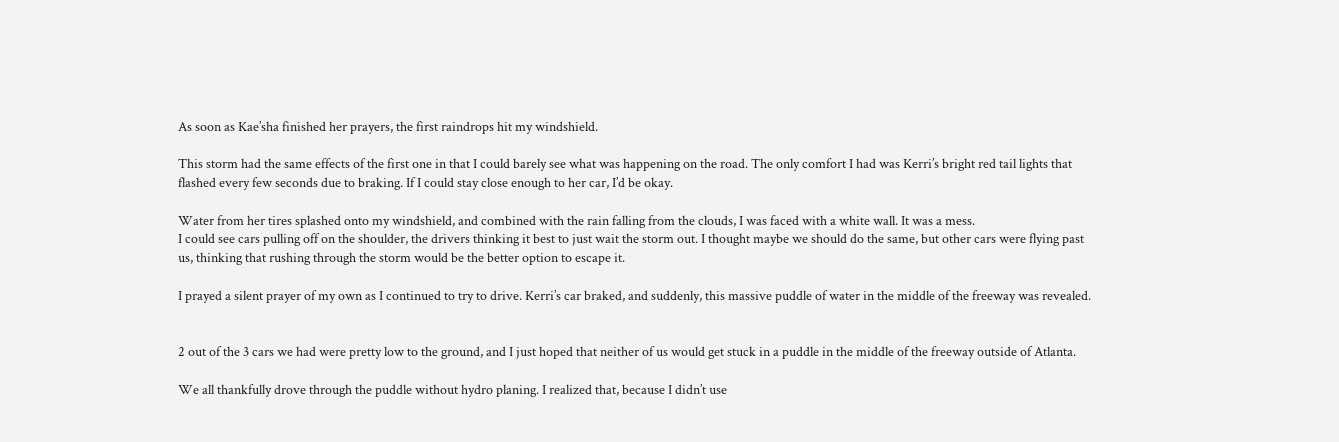As soon as Kae’sha finished her prayers, the first raindrops hit my windshield.

This storm had the same effects of the first one in that I could barely see what was happening on the road. The only comfort I had was Kerri’s bright red tail lights that flashed every few seconds due to braking. If I could stay close enough to her car, I’d be okay.

Water from her tires splashed onto my windshield, and combined with the rain falling from the clouds, I was faced with a white wall. It was a mess.
I could see cars pulling off on the shoulder, the drivers thinking it best to just wait the storm out. I thought maybe we should do the same, but other cars were flying past us, thinking that rushing through the storm would be the better option to escape it.

I prayed a silent prayer of my own as I continued to try to drive. Kerri’s car braked, and suddenly, this massive puddle of water in the middle of the freeway was revealed.


2 out of the 3 cars we had were pretty low to the ground, and I just hoped that neither of us would get stuck in a puddle in the middle of the freeway outside of Atlanta.

We all thankfully drove through the puddle without hydro planing. I realized that, because I didn’t use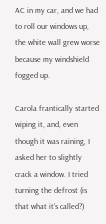AC in my car, and we had to roll our windows up, the white wall grew worse because my windshield fogged up.

Carola frantically started wiping it, and, even though it was raining, I asked her to slightly crack a window. I tried turning the defrost (is that what it’s called?)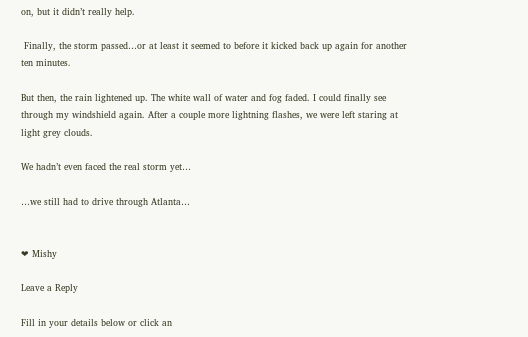on, but it didn’t really help.

 Finally, the storm passed…or at least it seemed to before it kicked back up again for another ten minutes.

But then, the rain lightened up. The white wall of water and fog faded. I could finally see through my windshield again. After a couple more lightning flashes, we were left staring at light grey clouds.

We hadn’t even faced the real storm yet…

…we still had to drive through Atlanta…


❤ Mishy

Leave a Reply

Fill in your details below or click an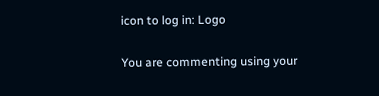icon to log in: Logo

You are commenting using your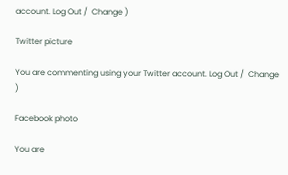account. Log Out /  Change )

Twitter picture

You are commenting using your Twitter account. Log Out /  Change )

Facebook photo

You are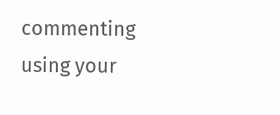commenting using your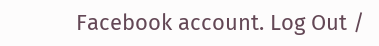Facebook account. Log Out /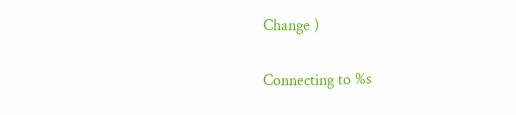Change )

Connecting to %s